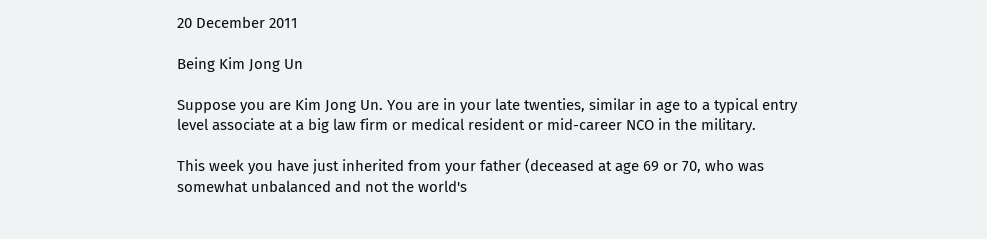20 December 2011

Being Kim Jong Un

Suppose you are Kim Jong Un. You are in your late twenties, similar in age to a typical entry level associate at a big law firm or medical resident or mid-career NCO in the military.

This week you have just inherited from your father (deceased at age 69 or 70, who was somewhat unbalanced and not the world's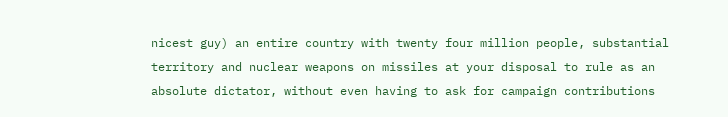nicest guy) an entire country with twenty four million people, substantial territory and nuclear weapons on missiles at your disposal to rule as an absolute dictator, without even having to ask for campaign contributions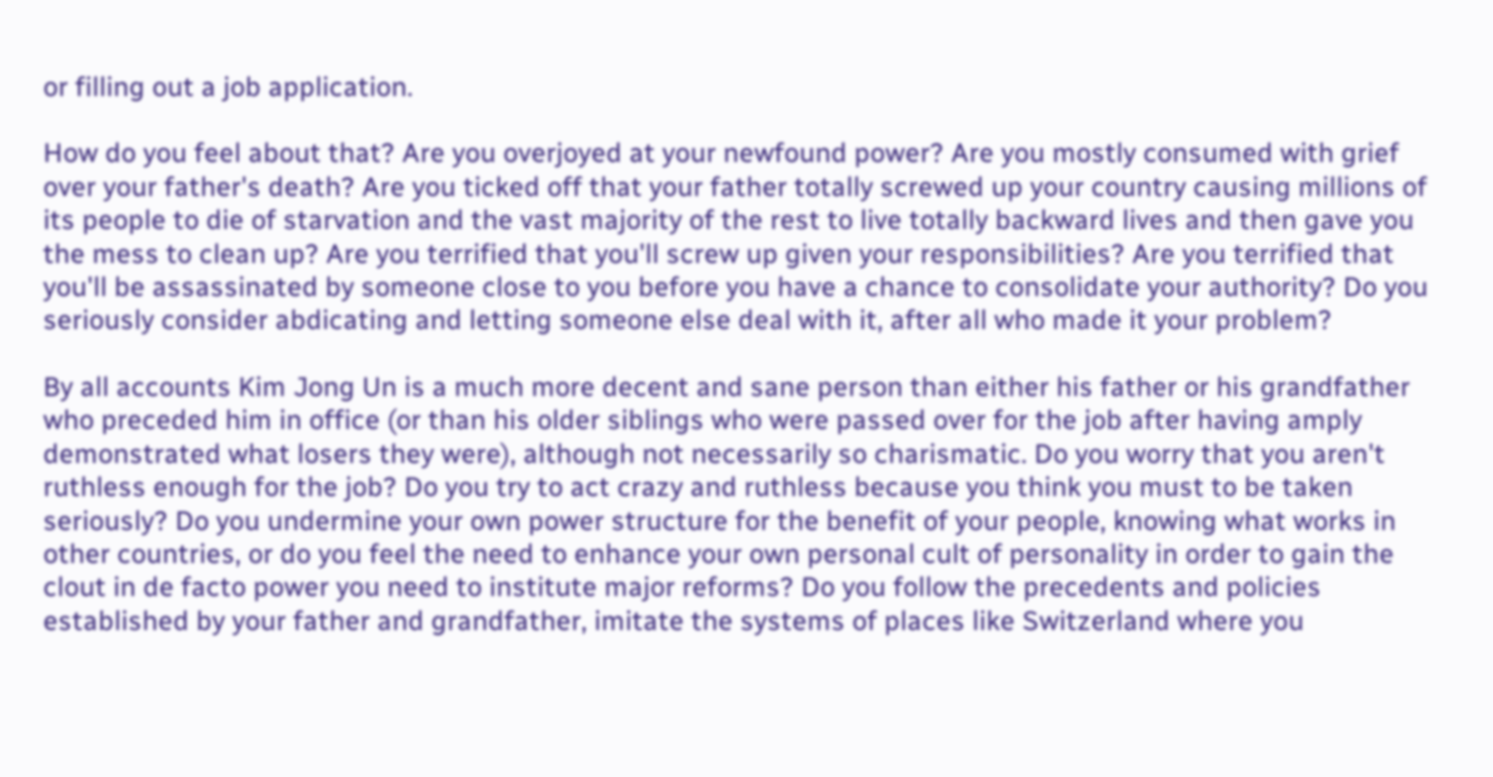or filling out a job application.

How do you feel about that? Are you overjoyed at your newfound power? Are you mostly consumed with grief over your father's death? Are you ticked off that your father totally screwed up your country causing millions of its people to die of starvation and the vast majority of the rest to live totally backward lives and then gave you the mess to clean up? Are you terrified that you'll screw up given your responsibilities? Are you terrified that you'll be assassinated by someone close to you before you have a chance to consolidate your authority? Do you seriously consider abdicating and letting someone else deal with it, after all who made it your problem?

By all accounts Kim Jong Un is a much more decent and sane person than either his father or his grandfather who preceded him in office (or than his older siblings who were passed over for the job after having amply demonstrated what losers they were), although not necessarily so charismatic. Do you worry that you aren't ruthless enough for the job? Do you try to act crazy and ruthless because you think you must to be taken seriously? Do you undermine your own power structure for the benefit of your people, knowing what works in other countries, or do you feel the need to enhance your own personal cult of personality in order to gain the clout in de facto power you need to institute major reforms? Do you follow the precedents and policies established by your father and grandfather, imitate the systems of places like Switzerland where you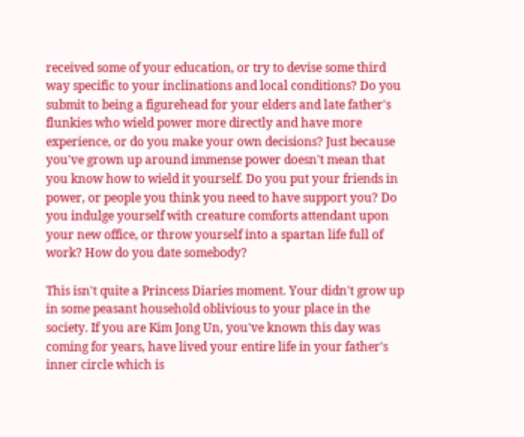received some of your education, or try to devise some third way specific to your inclinations and local conditions? Do you submit to being a figurehead for your elders and late father's flunkies who wield power more directly and have more experience, or do you make your own decisions? Just because you've grown up around immense power doesn't mean that you know how to wield it yourself. Do you put your friends in power, or people you think you need to have support you? Do you indulge yourself with creature comforts attendant upon your new office, or throw yourself into a spartan life full of work? How do you date somebody?

This isn't quite a Princess Diaries moment. Your didn't grow up in some peasant household oblivious to your place in the society. If you are Kim Jong Un, you've known this day was coming for years, have lived your entire life in your father's inner circle which is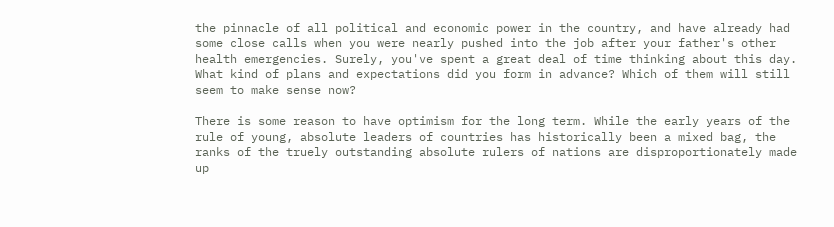the pinnacle of all political and economic power in the country, and have already had some close calls when you were nearly pushed into the job after your father's other health emergencies. Surely, you've spent a great deal of time thinking about this day. What kind of plans and expectations did you form in advance? Which of them will still seem to make sense now?

There is some reason to have optimism for the long term. While the early years of the rule of young, absolute leaders of countries has historically been a mixed bag, the ranks of the truely outstanding absolute rulers of nations are disproportionately made up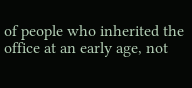of people who inherited the office at an early age, not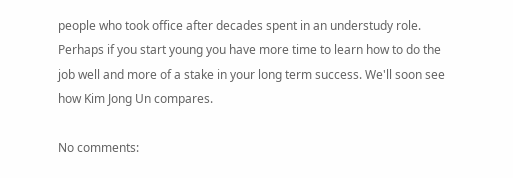people who took office after decades spent in an understudy role. Perhaps if you start young you have more time to learn how to do the job well and more of a stake in your long term success. We'll soon see how Kim Jong Un compares.

No comments: